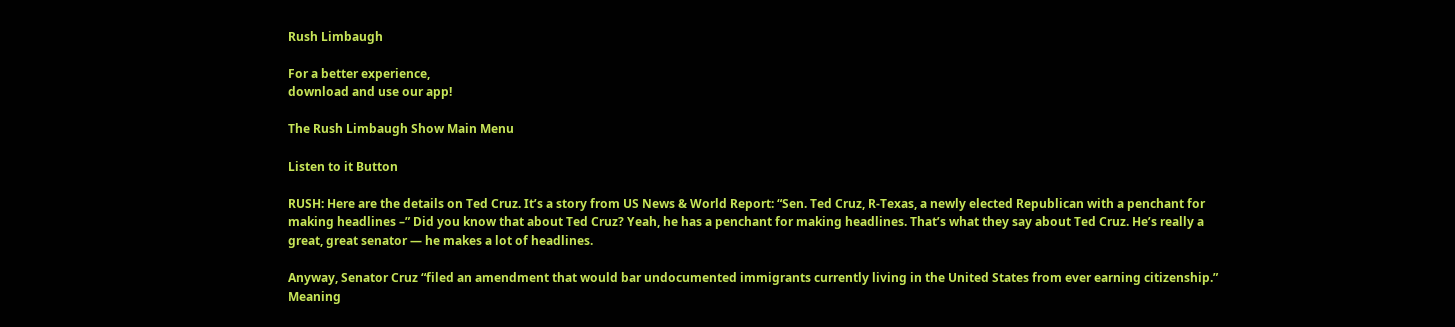Rush Limbaugh

For a better experience,
download and use our app!

The Rush Limbaugh Show Main Menu

Listen to it Button

RUSH: Here are the details on Ted Cruz. It’s a story from US News & World Report: “Sen. Ted Cruz, R-Texas, a newly elected Republican with a penchant for making headlines –” Did you know that about Ted Cruz? Yeah, he has a penchant for making headlines. That’s what they say about Ted Cruz. He’s really a great, great senator — he makes a lot of headlines.

Anyway, Senator Cruz “filed an amendment that would bar undocumented immigrants currently living in the United States from ever earning citizenship.” Meaning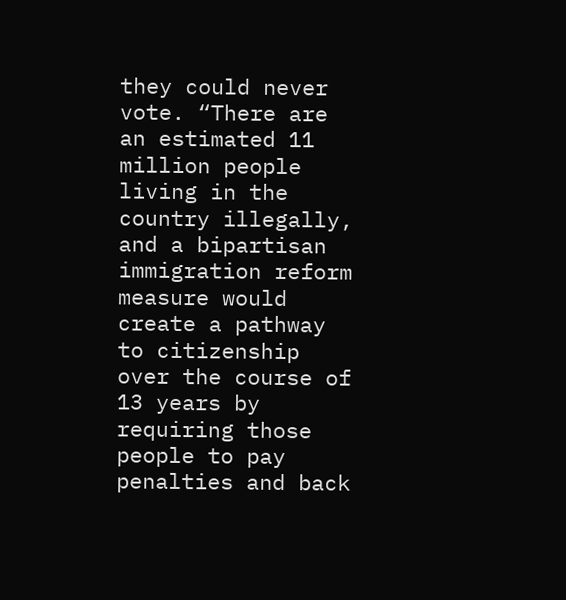they could never vote. “There are an estimated 11 million people living in the country illegally, and a bipartisan immigration reform measure would create a pathway to citizenship over the course of 13 years by requiring those people to pay penalties and back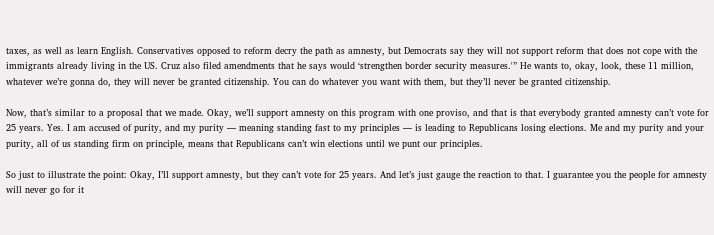taxes, as well as learn English. Conservatives opposed to reform decry the path as amnesty, but Democrats say they will not support reform that does not cope with the immigrants already living in the US. Cruz also filed amendments that he says would ‘strengthen border security measures.'” He wants to, okay, look, these 11 million, whatever we’re gonna do, they will never be granted citizenship. You can do whatever you want with them, but they’ll never be granted citizenship.

Now, that’s similar to a proposal that we made. Okay, we’ll support amnesty on this program with one proviso, and that is that everybody granted amnesty can’t vote for 25 years. Yes. I am accused of purity, and my purity — meaning standing fast to my principles — is leading to Republicans losing elections. Me and my purity and your purity, all of us standing firm on principle, means that Republicans can’t win elections until we punt our principles.

So just to illustrate the point: Okay, I’ll support amnesty, but they can’t vote for 25 years. And let’s just gauge the reaction to that. I guarantee you the people for amnesty will never go for it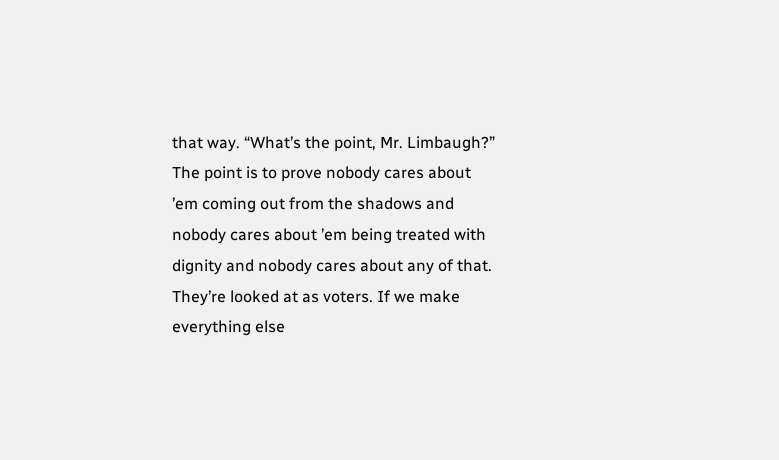that way. “What’s the point, Mr. Limbaugh?” The point is to prove nobody cares about ’em coming out from the shadows and nobody cares about ’em being treated with dignity and nobody cares about any of that. They’re looked at as voters. If we make everything else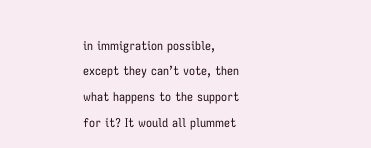in immigration possible, except they can’t vote, then what happens to the support for it? It would all plummet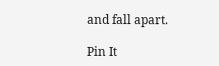and fall apart.

Pin It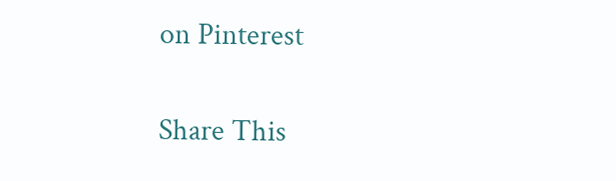on Pinterest

Share This